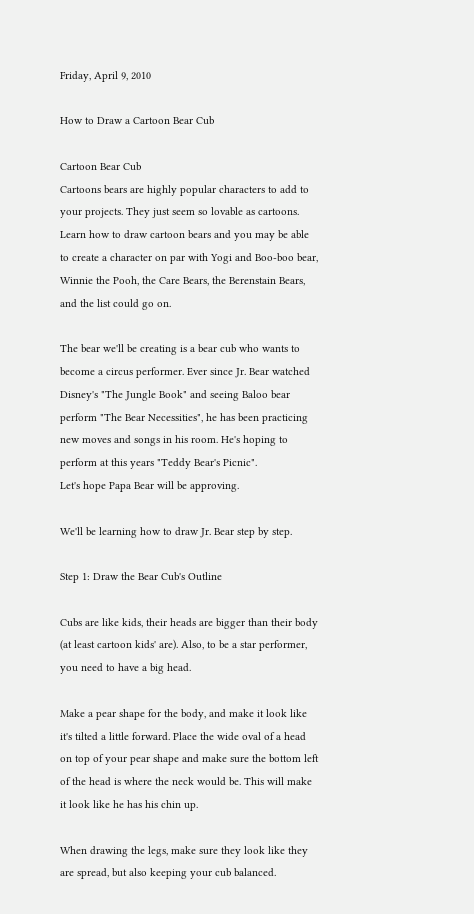Friday, April 9, 2010

How to Draw a Cartoon Bear Cub

Cartoon Bear Cub
Cartoons bears are highly popular characters to add to your projects. They just seem so lovable as cartoons. Learn how to draw cartoon bears and you may be able to create a character on par with Yogi and Boo-boo bear, Winnie the Pooh, the Care Bears, the Berenstain Bears, and the list could go on.

The bear we'll be creating is a bear cub who wants to become a circus performer. Ever since Jr. Bear watched Disney's "The Jungle Book" and seeing Baloo bear perform "The Bear Necessities", he has been practicing new moves and songs in his room. He's hoping to perform at this years "Teddy Bear's Picnic".
Let's hope Papa Bear will be approving.

We'll be learning how to draw Jr. Bear step by step.

Step 1: Draw the Bear Cub's Outline

Cubs are like kids, their heads are bigger than their body (at least cartoon kids' are). Also, to be a star performer, you need to have a big head.

Make a pear shape for the body, and make it look like it's tilted a little forward. Place the wide oval of a head on top of your pear shape and make sure the bottom left of the head is where the neck would be. This will make it look like he has his chin up.

When drawing the legs, make sure they look like they are spread, but also keeping your cub balanced.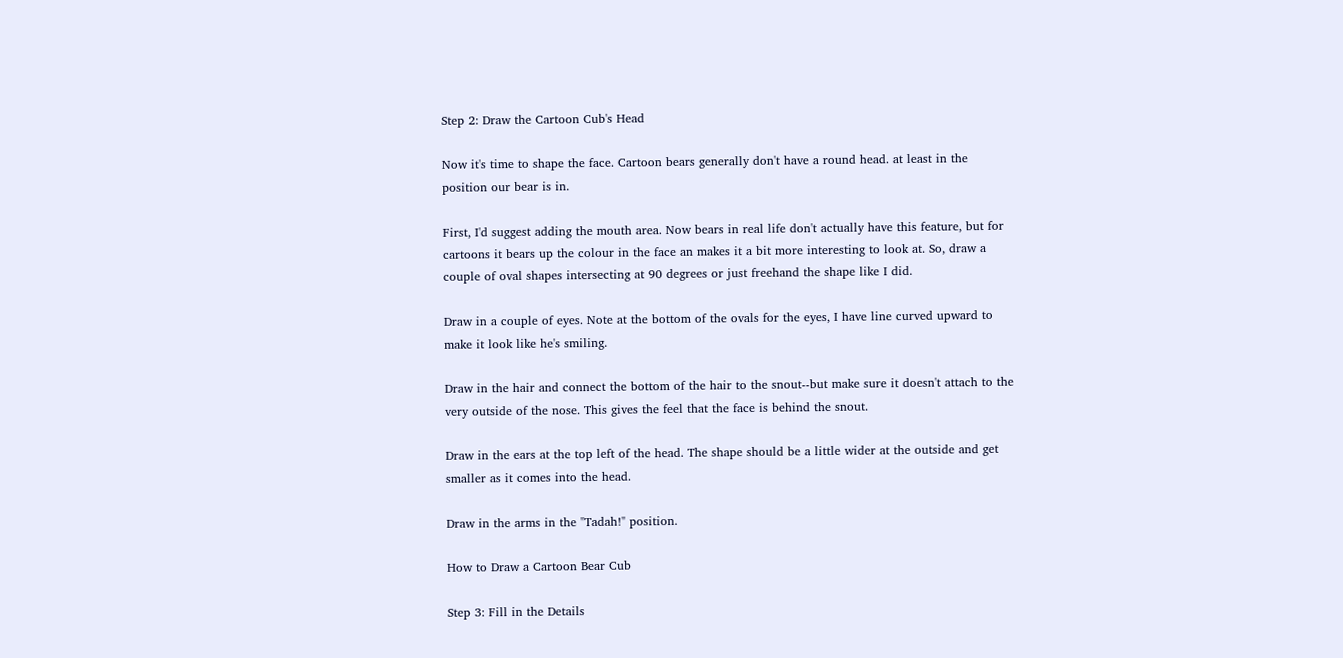Step 2: Draw the Cartoon Cub's Head

Now it's time to shape the face. Cartoon bears generally don't have a round head. at least in the position our bear is in.

First, I'd suggest adding the mouth area. Now bears in real life don't actually have this feature, but for cartoons it bears up the colour in the face an makes it a bit more interesting to look at. So, draw a couple of oval shapes intersecting at 90 degrees or just freehand the shape like I did.

Draw in a couple of eyes. Note at the bottom of the ovals for the eyes, I have line curved upward to make it look like he's smiling.

Draw in the hair and connect the bottom of the hair to the snout--but make sure it doesn't attach to the very outside of the nose. This gives the feel that the face is behind the snout.

Draw in the ears at the top left of the head. The shape should be a little wider at the outside and get smaller as it comes into the head.

Draw in the arms in the "Tadah!" position.

How to Draw a Cartoon Bear Cub

Step 3: Fill in the Details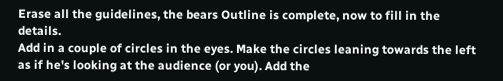Erase all the guidelines, the bears Outline is complete, now to fill in the details.
Add in a couple of circles in the eyes. Make the circles leaning towards the left as if he's looking at the audience (or you). Add the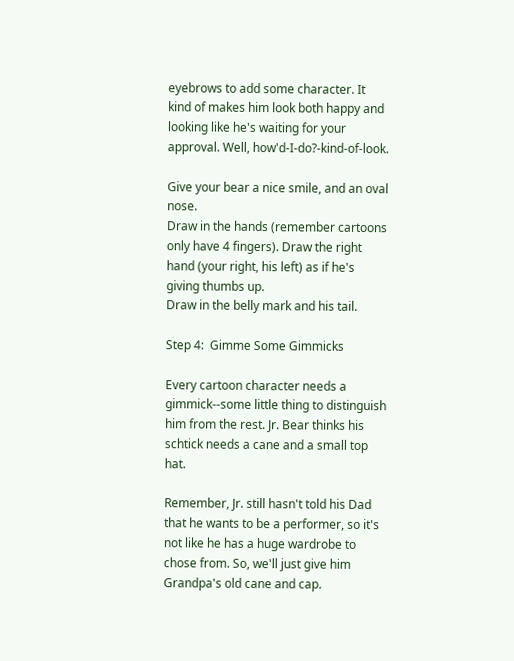eyebrows to add some character. It kind of makes him look both happy and looking like he's waiting for your approval. Well, how'd-I-do?-kind-of-look.

Give your bear a nice smile, and an oval nose.
Draw in the hands (remember cartoons only have 4 fingers). Draw the right hand (your right, his left) as if he's giving thumbs up.
Draw in the belly mark and his tail.

Step 4:  Gimme Some Gimmicks

Every cartoon character needs a gimmick--some little thing to distinguish him from the rest. Jr. Bear thinks his schtick needs a cane and a small top hat.

Remember, Jr. still hasn't told his Dad that he wants to be a performer, so it's not like he has a huge wardrobe to chose from. So, we'll just give him Grandpa's old cane and cap.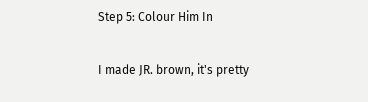Step 5: Colour Him In

I made JR. brown, it's pretty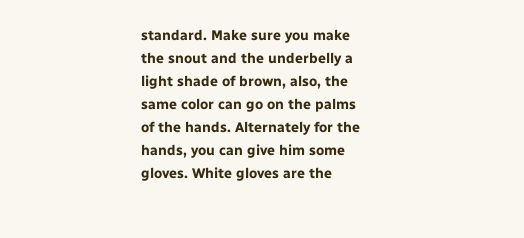standard. Make sure you make the snout and the underbelly a light shade of brown, also, the same color can go on the palms of the hands. Alternately for the hands, you can give him some gloves. White gloves are the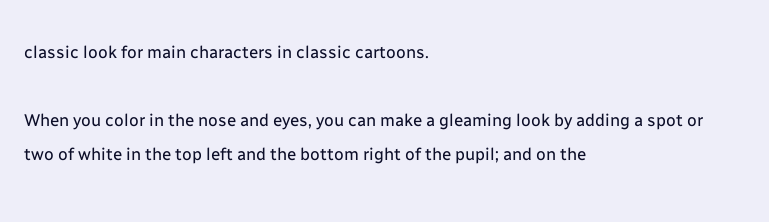classic look for main characters in classic cartoons.

When you color in the nose and eyes, you can make a gleaming look by adding a spot or two of white in the top left and the bottom right of the pupil; and on the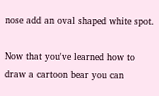nose add an oval shaped white spot.

Now that you've learned how to draw a cartoon bear you can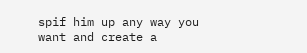spif him up any way you want and create a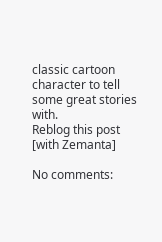classic cartoon character to tell some great stories with.
Reblog this post [with Zemanta]

No comments: